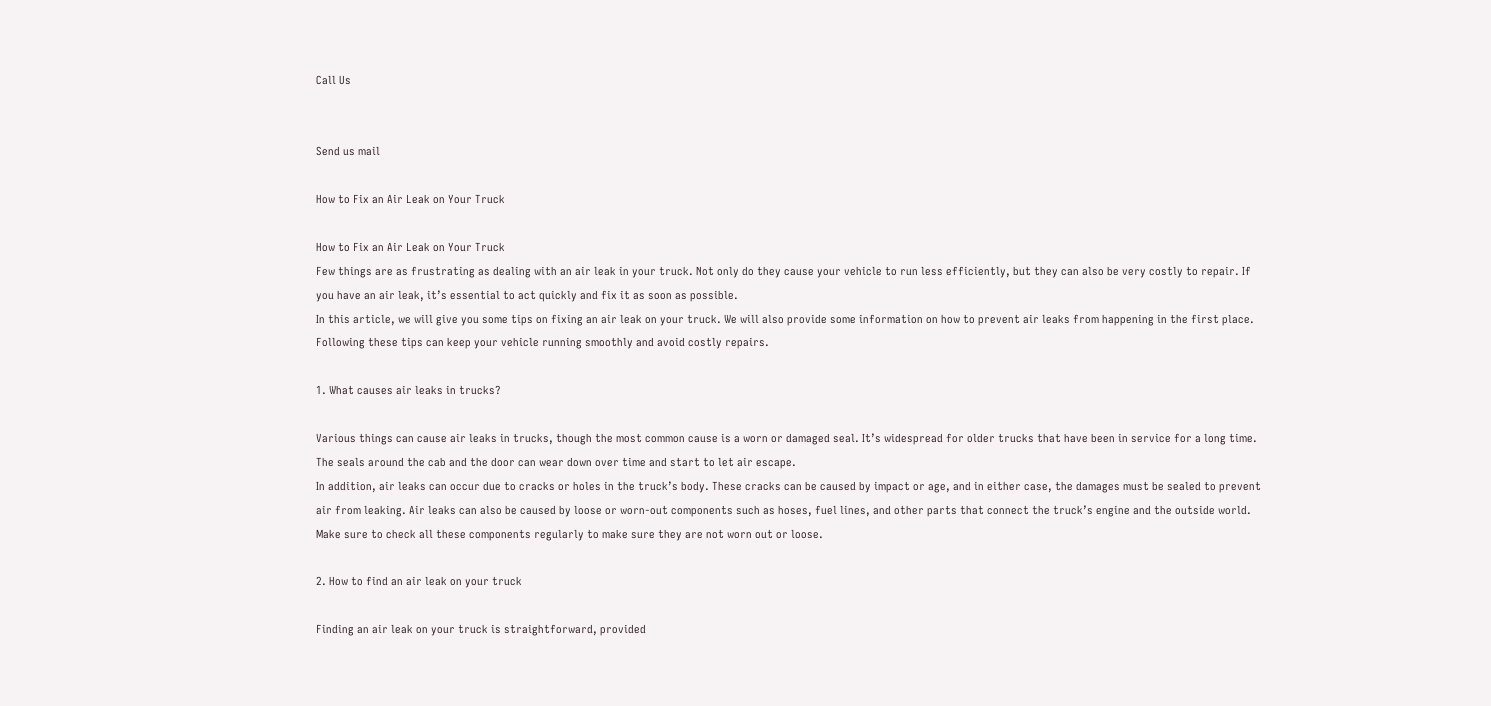Call Us


Send us mail

How to Fix an Air Leak on Your Truck

How to Fix an Air Leak on Your Truck
Few things are as frustrating as dealing with an air leak in your truck. Not only do they cause your vehicle to run less efficiently, but they can also be very costly to repair. If you have an air leak, it’s essential to act quickly and fix it as soon as possible.
In this article, we will give you some tips on fixing an air leak on your truck. We will also provide some information on how to prevent air leaks from happening in the first place. Following these tips can keep your vehicle running smoothly and avoid costly repairs.

1. What causes air leaks in trucks?

Various things can cause air leaks in trucks, though the most common cause is a worn or damaged seal. It’s widespread for older trucks that have been in service for a long time. The seals around the cab and the door can wear down over time and start to let air escape.
In addition, air leaks can occur due to cracks or holes in the truck’s body. These cracks can be caused by impact or age, and in either case, the damages must be sealed to prevent air from leaking. Air leaks can also be caused by loose or worn-out components such as hoses, fuel lines, and other parts that connect the truck’s engine and the outside world. Make sure to check all these components regularly to make sure they are not worn out or loose.

2. How to find an air leak on your truck

Finding an air leak on your truck is straightforward, provided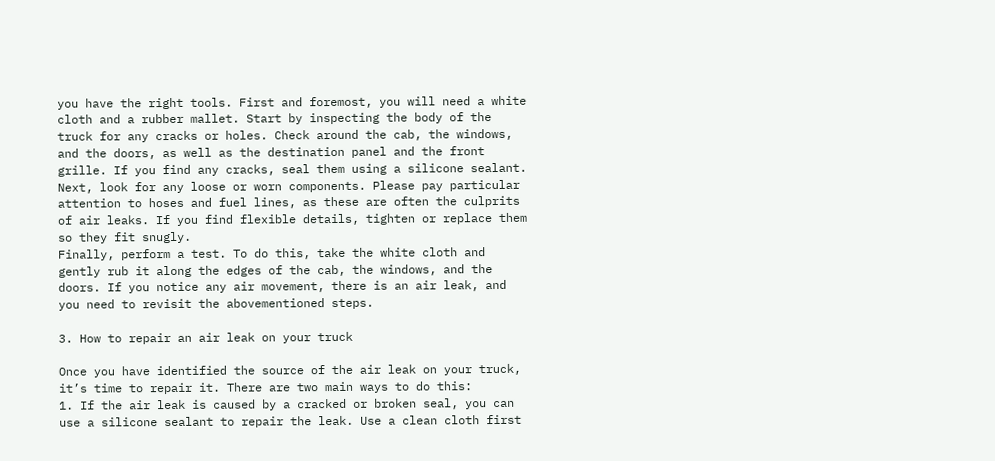you have the right tools. First and foremost, you will need a white cloth and a rubber mallet. Start by inspecting the body of the truck for any cracks or holes. Check around the cab, the windows, and the doors, as well as the destination panel and the front grille. If you find any cracks, seal them using a silicone sealant.
Next, look for any loose or worn components. Please pay particular attention to hoses and fuel lines, as these are often the culprits of air leaks. If you find flexible details, tighten or replace them so they fit snugly.
Finally, perform a test. To do this, take the white cloth and gently rub it along the edges of the cab, the windows, and the doors. If you notice any air movement, there is an air leak, and you need to revisit the abovementioned steps.

3. How to repair an air leak on your truck

Once you have identified the source of the air leak on your truck, it’s time to repair it. There are two main ways to do this:
1. If the air leak is caused by a cracked or broken seal, you can use a silicone sealant to repair the leak. Use a clean cloth first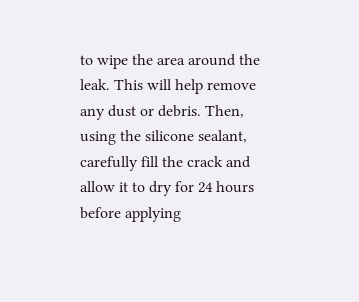to wipe the area around the leak. This will help remove any dust or debris. Then, using the silicone sealant, carefully fill the crack and allow it to dry for 24 hours before applying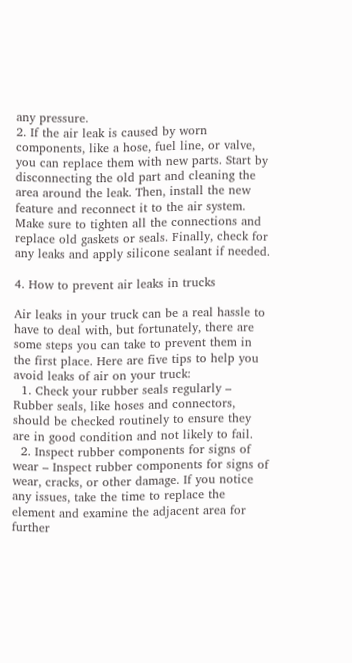any pressure.
2. If the air leak is caused by worn components, like a hose, fuel line, or valve, you can replace them with new parts. Start by disconnecting the old part and cleaning the area around the leak. Then, install the new feature and reconnect it to the air system. Make sure to tighten all the connections and replace old gaskets or seals. Finally, check for any leaks and apply silicone sealant if needed.

4. How to prevent air leaks in trucks

Air leaks in your truck can be a real hassle to have to deal with, but fortunately, there are some steps you can take to prevent them in the first place. Here are five tips to help you avoid leaks of air on your truck:
  1. Check your rubber seals regularly – Rubber seals, like hoses and connectors, should be checked routinely to ensure they are in good condition and not likely to fail.
  2. Inspect rubber components for signs of wear – Inspect rubber components for signs of wear, cracks, or other damage. If you notice any issues, take the time to replace the element and examine the adjacent area for further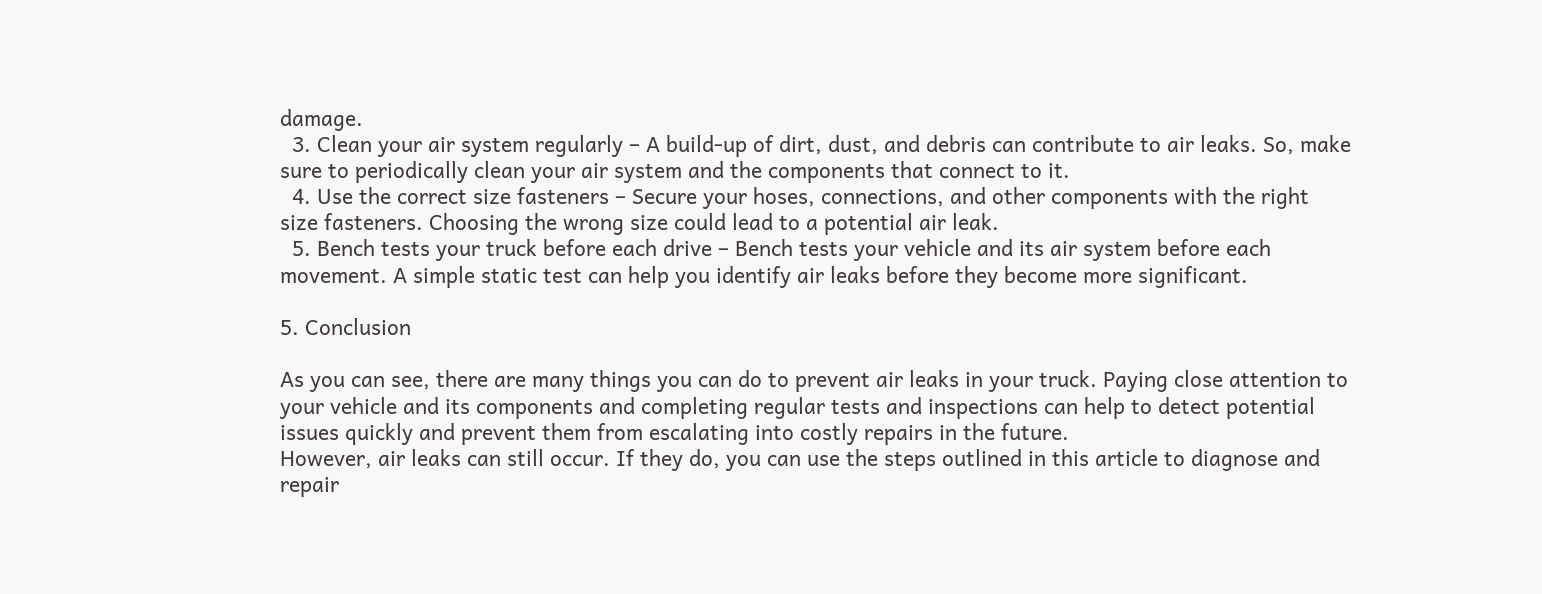damage.
  3. Clean your air system regularly – A build-up of dirt, dust, and debris can contribute to air leaks. So, make sure to periodically clean your air system and the components that connect to it.
  4. Use the correct size fasteners – Secure your hoses, connections, and other components with the right size fasteners. Choosing the wrong size could lead to a potential air leak.
  5. Bench tests your truck before each drive – Bench tests your vehicle and its air system before each movement. A simple static test can help you identify air leaks before they become more significant.

5. Conclusion

As you can see, there are many things you can do to prevent air leaks in your truck. Paying close attention to your vehicle and its components and completing regular tests and inspections can help to detect potential issues quickly and prevent them from escalating into costly repairs in the future.
However, air leaks can still occur. If they do, you can use the steps outlined in this article to diagnose and repair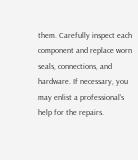them. Carefully inspect each component and replace worn seals, connections, and hardware. If necessary, you may enlist a professional’s help for the repairs.